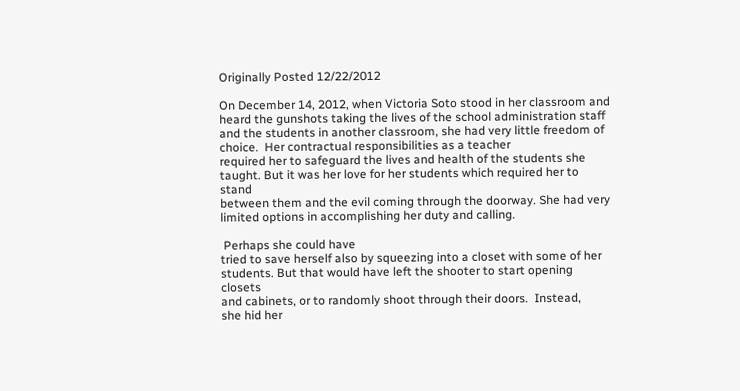Originally Posted 12/22/2012

On December 14, 2012, when Victoria Soto stood in her classroom and
heard the gunshots taking the lives of the school administration staff
and the students in another classroom, she had very little freedom of
choice.  Her contractual responsibilities as a teacher
required her to safeguard the lives and health of the students she
taught. But it was her love for her students which required her to stand
between them and the evil coming through the doorway. She had very
limited options in accomplishing her duty and calling.

 Perhaps she could have
tried to save herself also by squeezing into a closet with some of her
students. But that would have left the shooter to start opening closets
and cabinets, or to randomly shoot through their doors.  Instead,
she hid her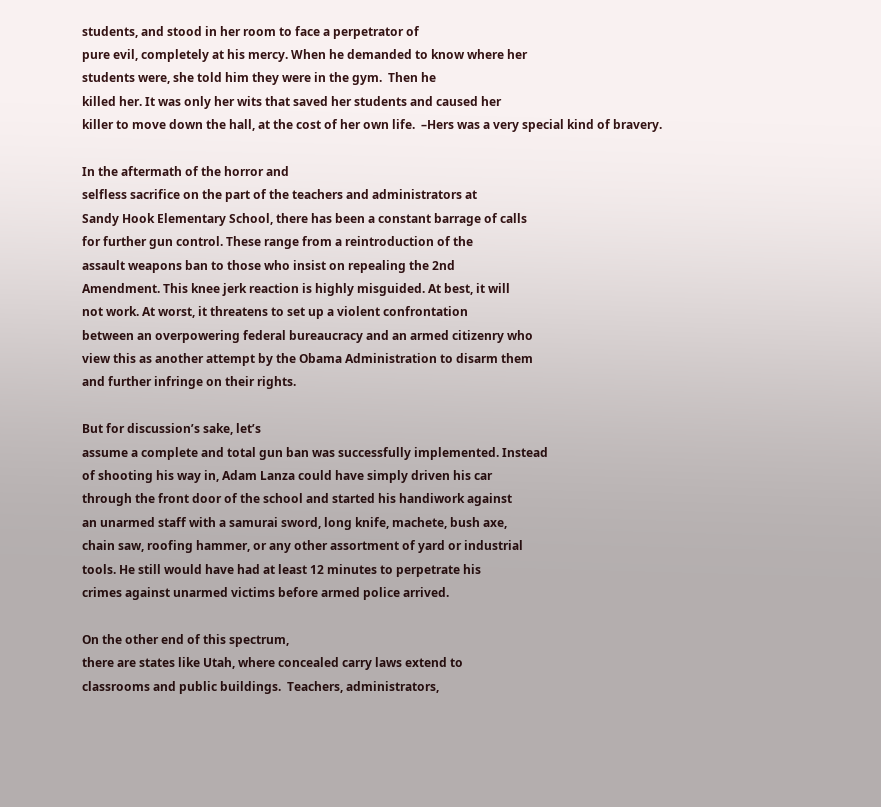students, and stood in her room to face a perpetrator of
pure evil, completely at his mercy. When he demanded to know where her
students were, she told him they were in the gym.  Then he
killed her. It was only her wits that saved her students and caused her
killer to move down the hall, at the cost of her own life.  –Hers was a very special kind of bravery.

In the aftermath of the horror and
selfless sacrifice on the part of the teachers and administrators at
Sandy Hook Elementary School, there has been a constant barrage of calls
for further gun control. These range from a reintroduction of the
assault weapons ban to those who insist on repealing the 2nd
Amendment. This knee jerk reaction is highly misguided. At best, it will
not work. At worst, it threatens to set up a violent confrontation
between an overpowering federal bureaucracy and an armed citizenry who
view this as another attempt by the Obama Administration to disarm them
and further infringe on their rights.

But for discussion’s sake, let’s
assume a complete and total gun ban was successfully implemented. Instead
of shooting his way in, Adam Lanza could have simply driven his car
through the front door of the school and started his handiwork against
an unarmed staff with a samurai sword, long knife, machete, bush axe,
chain saw, roofing hammer, or any other assortment of yard or industrial
tools. He still would have had at least 12 minutes to perpetrate his
crimes against unarmed victims before armed police arrived.

On the other end of this spectrum,
there are states like Utah, where concealed carry laws extend to
classrooms and public buildings.  Teachers, administrators,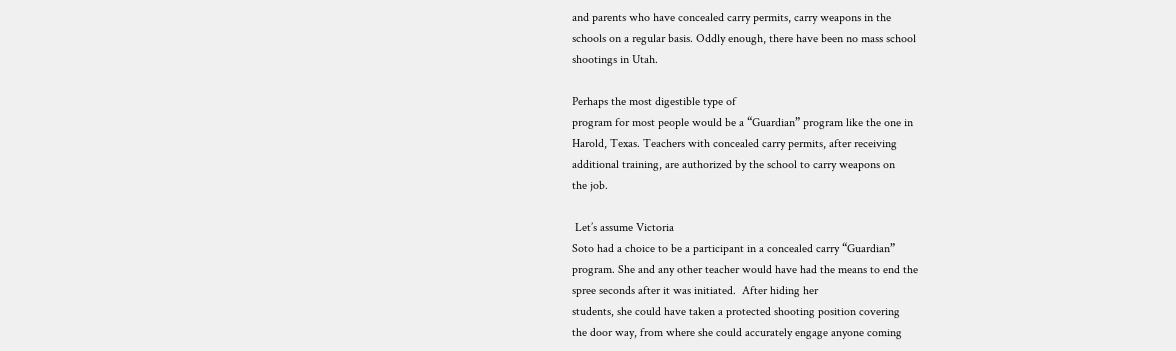and parents who have concealed carry permits, carry weapons in the
schools on a regular basis. Oddly enough, there have been no mass school
shootings in Utah.

Perhaps the most digestible type of
program for most people would be a “Guardian” program like the one in
Harold, Texas. Teachers with concealed carry permits, after receiving
additional training, are authorized by the school to carry weapons on
the job.

 Let’s assume Victoria
Soto had a choice to be a participant in a concealed carry “Guardian”
program. She and any other teacher would have had the means to end the
spree seconds after it was initiated.  After hiding her
students, she could have taken a protected shooting position covering
the door way, from where she could accurately engage anyone coming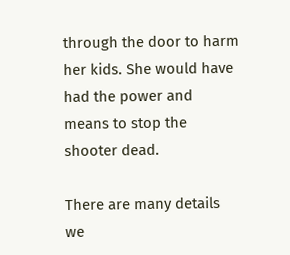through the door to harm her kids. She would have had the power and
means to stop the shooter dead.

There are many details we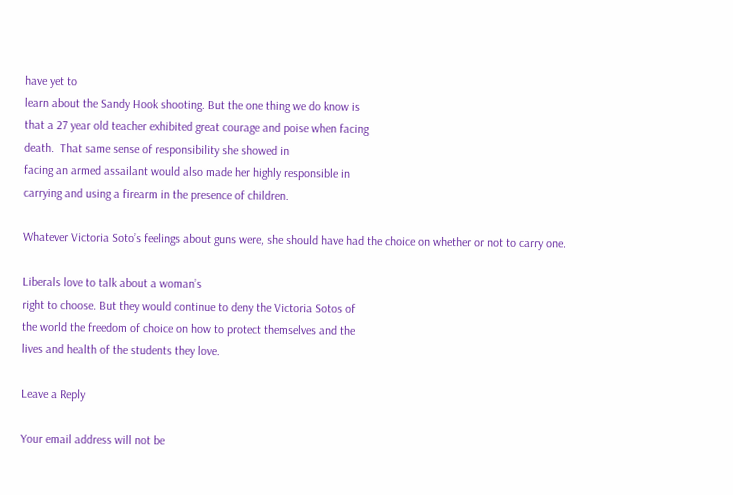have yet to
learn about the Sandy Hook shooting. But the one thing we do know is
that a 27 year old teacher exhibited great courage and poise when facing
death.  That same sense of responsibility she showed in
facing an armed assailant would also made her highly responsible in
carrying and using a firearm in the presence of children.

Whatever Victoria Soto’s feelings about guns were, she should have had the choice on whether or not to carry one.

Liberals love to talk about a woman’s
right to choose. But they would continue to deny the Victoria Sotos of
the world the freedom of choice on how to protect themselves and the
lives and health of the students they love.

Leave a Reply

Your email address will not be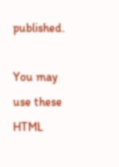published.

You may use these HTML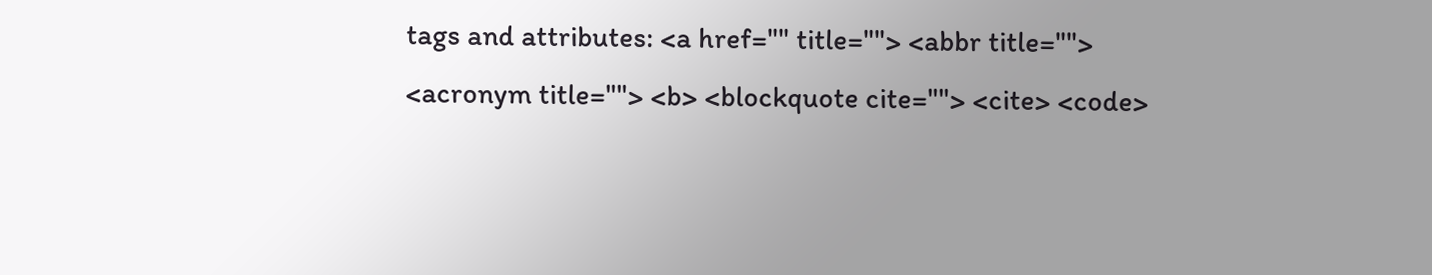tags and attributes: <a href="" title=""> <abbr title=""> <acronym title=""> <b> <blockquote cite=""> <cite> <code>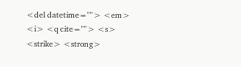<del datetime=""> <em> <i> <q cite=""> <s> <strike> <strong>